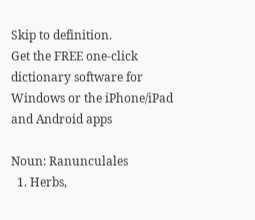Skip to definition.
Get the FREE one-click dictionary software for Windows or the iPhone/iPad and Android apps

Noun: Ranunculales
  1. Herbs,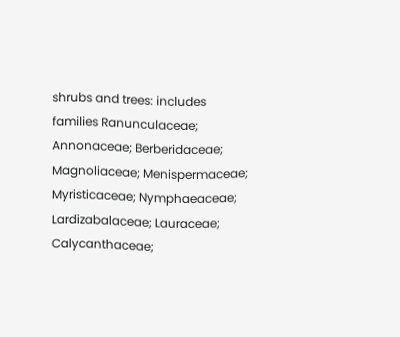shrubs and trees: includes families Ranunculaceae; Annonaceae; Berberidaceae; Magnoliaceae; Menispermaceae; Myristicaceae; Nymphaeaceae; Lardizabalaceae; Lauraceae; Calycanthaceae;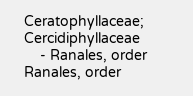Ceratophyllaceae; Cercidiphyllaceae
    - Ranales, order Ranales, order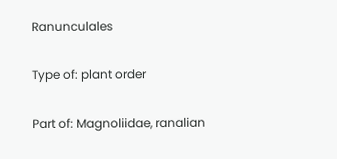Ranunculales

Type of: plant order

Part of: Magnoliidae, ranalian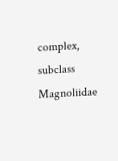complex, subclass Magnoliidae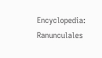Encyclopedia: Ranunculales